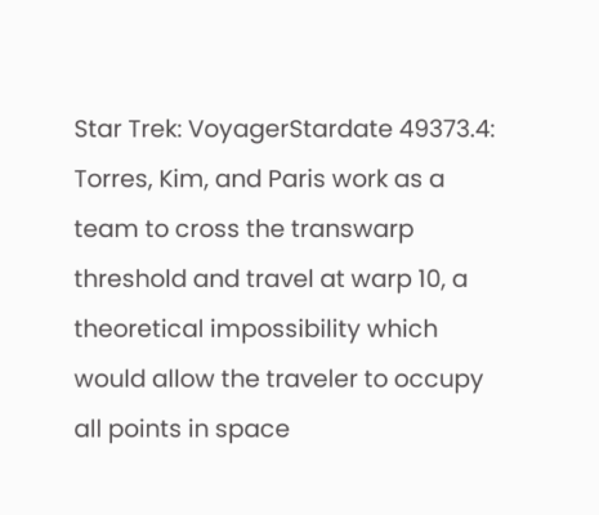Star Trek: VoyagerStardate 49373.4: Torres, Kim, and Paris work as a team to cross the transwarp threshold and travel at warp 10, a theoretical impossibility which would allow the traveler to occupy all points in space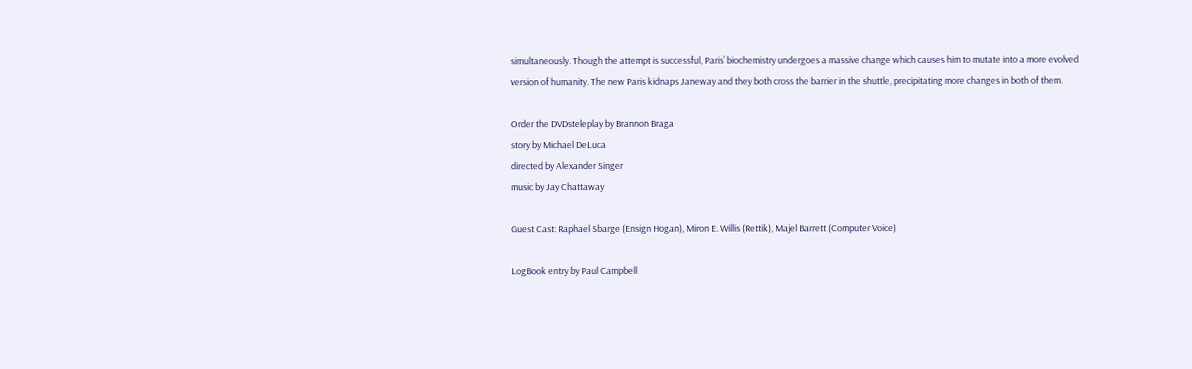simultaneously. Though the attempt is successful, Paris’ biochemistry undergoes a massive change which causes him to mutate into a more evolved version of humanity. The new Paris kidnaps Janeway and they both cross the barrier in the shuttle, precipitating more changes in both of them.

Order the DVDsteleplay by Brannon Braga
story by Michael DeLuca
directed by Alexander Singer
music by Jay Chattaway

Guest Cast: Raphael Sbarge (Ensign Hogan), Miron E. Willis (Rettik), Majel Barrett (Computer Voice)

LogBook entry by Paul Campbell